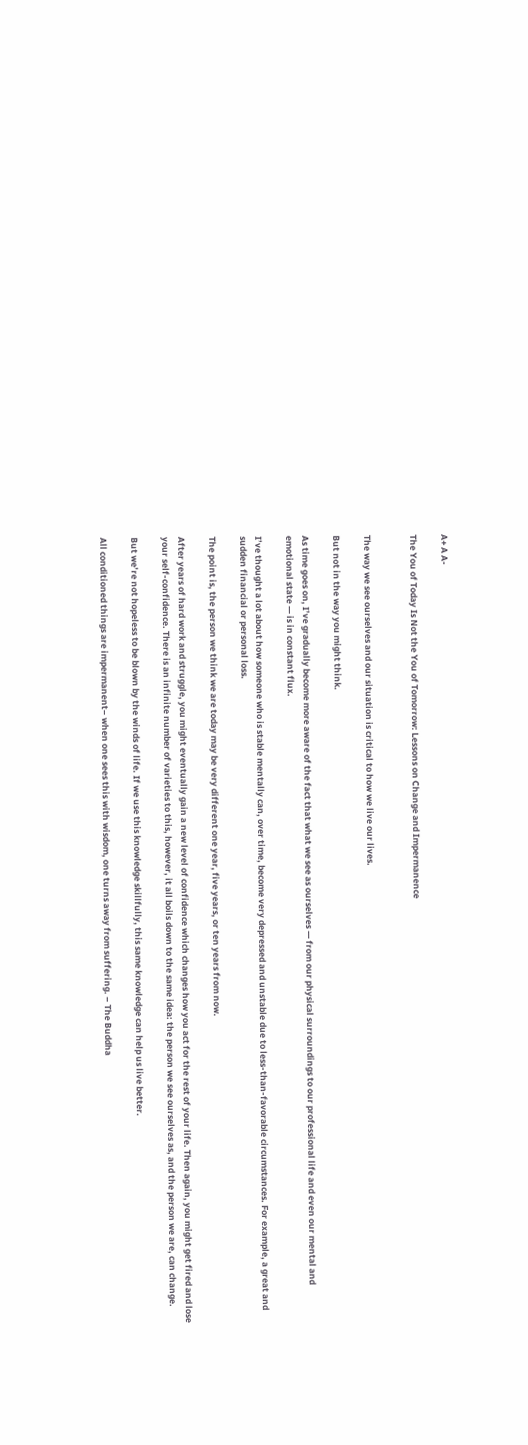A+ A A-

The You of Today Is Not the You of Tomorrow: Lessons on Change and Impermanence


The way we see ourselves and our situation is critical to how we live our lives.

But not in the way you might think.

As time goes on, I’ve gradually become more aware of the fact that what we see as ourselves — from our physical surroundings to our professional life and even our mental and emotional state — is in constant flux.

I’ve thought a lot about how someone who is stable mentally can, over time, become very depressed and unstable due to less-than-favorable circumstances. For example, a great and sudden financial or personal loss.

The point is, the person we think we are today may be very different one year, five years, or ten years from now.

After years of hard work and struggle, you might eventually gain a new level of confidence which changes how you act for the rest of your life. Then again, you might get fired and lose your self-confidence. There is an infinite number of varieties to this, however, it all boils down to the same idea: the person we see ourselves as, and the person we are, can change.

But we’re not hopeless to be blown by the winds of life. If we use this knowledge skillfully, this same knowledge can help us live better.

All conditioned things are impermanent– when one sees this with wisdom, one turns away from suffering. – The Buddha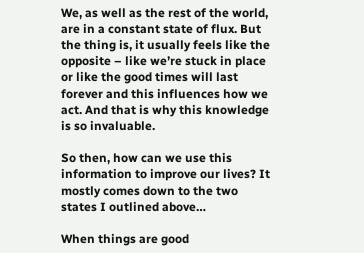We, as well as the rest of the world, are in a constant state of flux. But the thing is, it usually feels like the opposite – like we’re stuck in place or like the good times will last forever and this influences how we act. And that is why this knowledge is so invaluable.

So then, how can we use this information to improve our lives? It mostly comes down to the two states I outlined above…

When things are good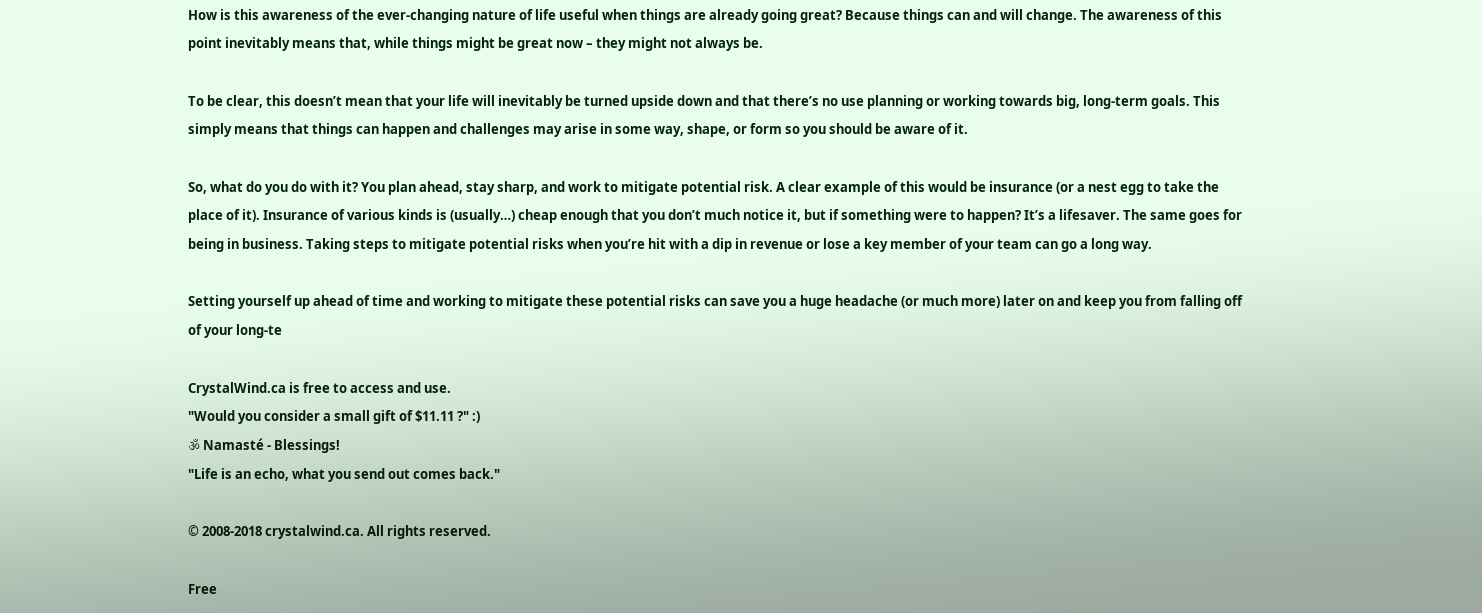How is this awareness of the ever-changing nature of life useful when things are already going great? Because things can and will change. The awareness of this point inevitably means that, while things might be great now – they might not always be.

To be clear, this doesn’t mean that your life will inevitably be turned upside down and that there’s no use planning or working towards big, long-term goals. This simply means that things can happen and challenges may arise in some way, shape, or form so you should be aware of it.

So, what do you do with it? You plan ahead, stay sharp, and work to mitigate potential risk. A clear example of this would be insurance (or a nest egg to take the place of it). Insurance of various kinds is (usually…) cheap enough that you don’t much notice it, but if something were to happen? It’s a lifesaver. The same goes for being in business. Taking steps to mitigate potential risks when you’re hit with a dip in revenue or lose a key member of your team can go a long way.

Setting yourself up ahead of time and working to mitigate these potential risks can save you a huge headache (or much more) later on and keep you from falling off of your long-te

CrystalWind.ca is free to access and use.
"Would you consider a small gift of $11.11 ?" :)
ॐ Namasté - Blessings!
"Life is an echo, what you send out comes back."

© 2008-2018 crystalwind.ca. All rights reserved.

Free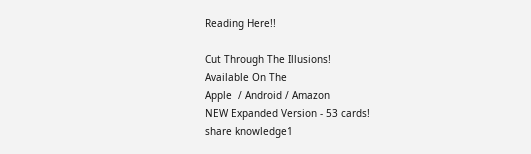Reading Here!!

Cut Through The Illusions!
Available On The
Apple  / Android / Amazon
NEW Expanded Version - 53 cards!
share knowledge1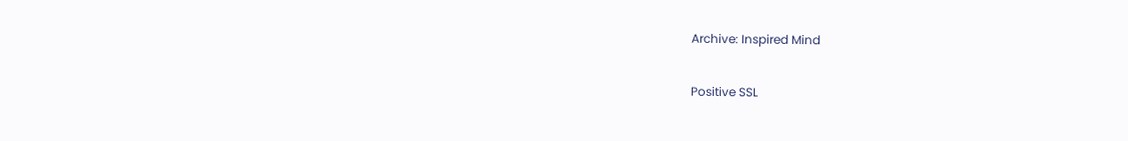Archive: Inspired Mind

Positive SSL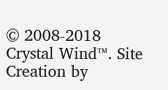© 2008-2018 Crystal Wind™. Site Creation by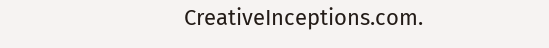CreativeInceptions.com.